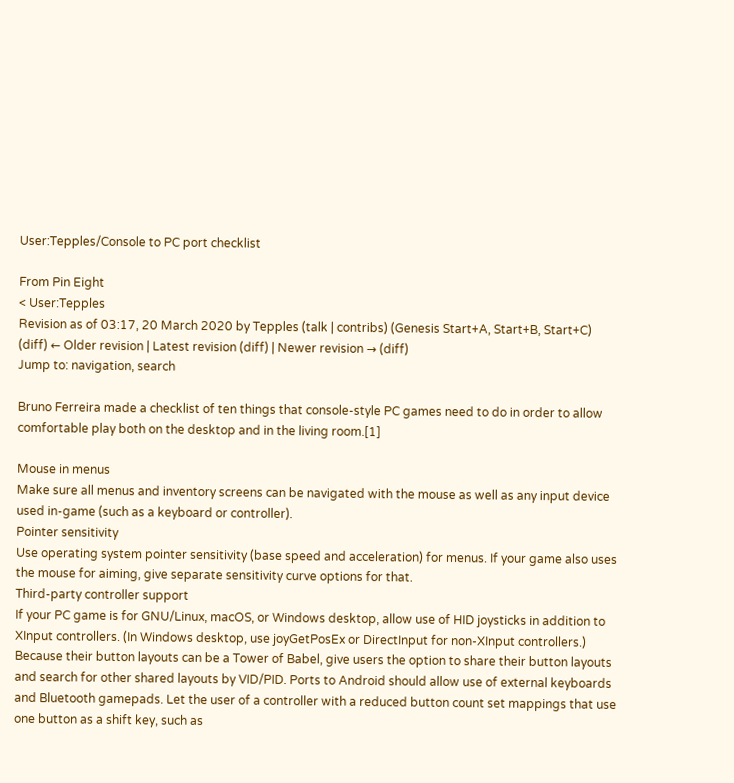User:Tepples/Console to PC port checklist

From Pin Eight
< User:Tepples
Revision as of 03:17, 20 March 2020 by Tepples (talk | contribs) (Genesis Start+A, Start+B, Start+C)
(diff) ← Older revision | Latest revision (diff) | Newer revision → (diff)
Jump to: navigation, search

Bruno Ferreira made a checklist of ten things that console-style PC games need to do in order to allow comfortable play both on the desktop and in the living room.[1]

Mouse in menus
Make sure all menus and inventory screens can be navigated with the mouse as well as any input device used in-game (such as a keyboard or controller).
Pointer sensitivity
Use operating system pointer sensitivity (base speed and acceleration) for menus. If your game also uses the mouse for aiming, give separate sensitivity curve options for that.
Third-party controller support
If your PC game is for GNU/Linux, macOS, or Windows desktop, allow use of HID joysticks in addition to XInput controllers. (In Windows desktop, use joyGetPosEx or DirectInput for non-XInput controllers.) Because their button layouts can be a Tower of Babel, give users the option to share their button layouts and search for other shared layouts by VID/PID. Ports to Android should allow use of external keyboards and Bluetooth gamepads. Let the user of a controller with a reduced button count set mappings that use one button as a shift key, such as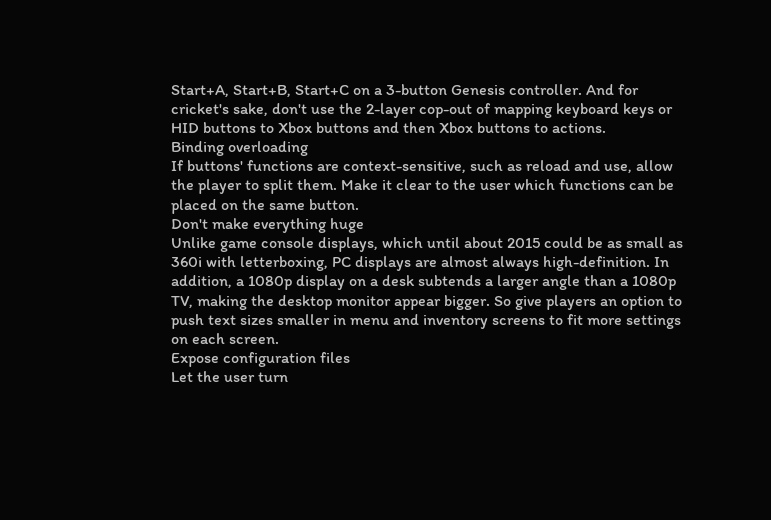Start+A, Start+B, Start+C on a 3-button Genesis controller. And for cricket's sake, don't use the 2-layer cop-out of mapping keyboard keys or HID buttons to Xbox buttons and then Xbox buttons to actions.
Binding overloading
If buttons' functions are context-sensitive, such as reload and use, allow the player to split them. Make it clear to the user which functions can be placed on the same button.
Don't make everything huge
Unlike game console displays, which until about 2015 could be as small as 360i with letterboxing, PC displays are almost always high-definition. In addition, a 1080p display on a desk subtends a larger angle than a 1080p TV, making the desktop monitor appear bigger. So give players an option to push text sizes smaller in menu and inventory screens to fit more settings on each screen.
Expose configuration files
Let the user turn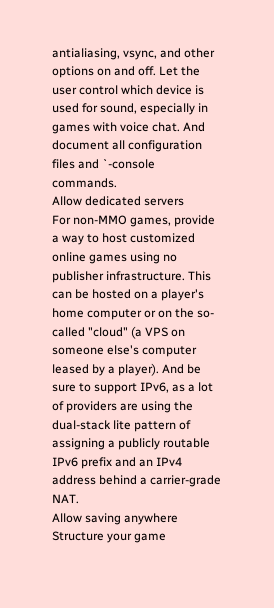antialiasing, vsync, and other options on and off. Let the user control which device is used for sound, especially in games with voice chat. And document all configuration files and `-console commands.
Allow dedicated servers
For non-MMO games, provide a way to host customized online games using no publisher infrastructure. This can be hosted on a player's home computer or on the so-called "cloud" (a VPS on someone else's computer leased by a player). And be sure to support IPv6, as a lot of providers are using the dual-stack lite pattern of assigning a publicly routable IPv6 prefix and an IPv4 address behind a carrier-grade NAT.
Allow saving anywhere
Structure your game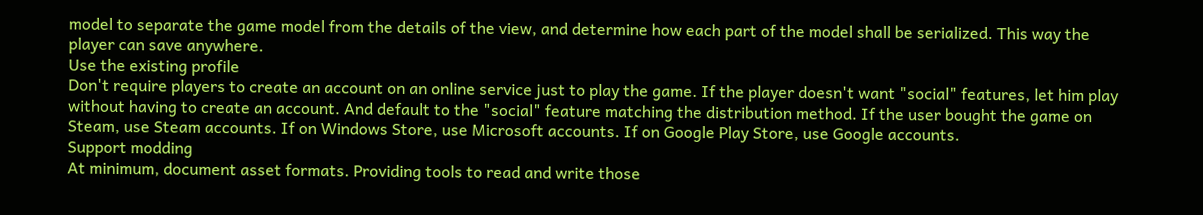model to separate the game model from the details of the view, and determine how each part of the model shall be serialized. This way the player can save anywhere.
Use the existing profile
Don't require players to create an account on an online service just to play the game. If the player doesn't want "social" features, let him play without having to create an account. And default to the "social" feature matching the distribution method. If the user bought the game on Steam, use Steam accounts. If on Windows Store, use Microsoft accounts. If on Google Play Store, use Google accounts.
Support modding
At minimum, document asset formats. Providing tools to read and write those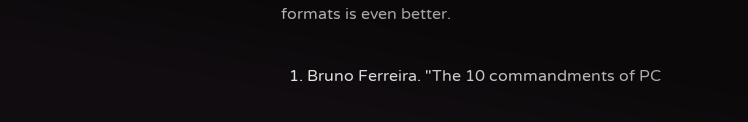formats is even better.


  1. Bruno Ferreira. "The 10 commandments of PC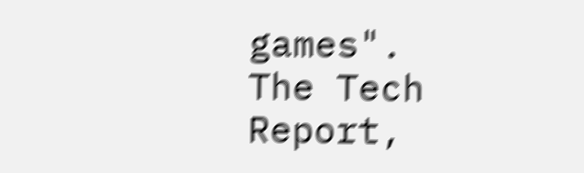games". The Tech Report,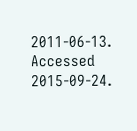2011-06-13. Accessed 2015-09-24.